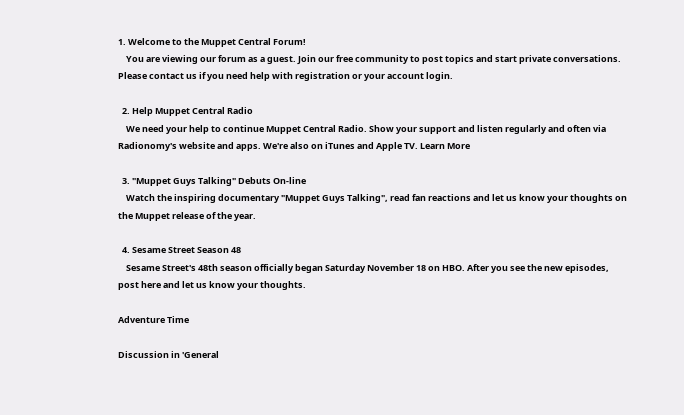1. Welcome to the Muppet Central Forum!
    You are viewing our forum as a guest. Join our free community to post topics and start private conversations. Please contact us if you need help with registration or your account login.

  2. Help Muppet Central Radio
    We need your help to continue Muppet Central Radio. Show your support and listen regularly and often via Radionomy's website and apps. We're also on iTunes and Apple TV. Learn More

  3. "Muppet Guys Talking" Debuts On-line
    Watch the inspiring documentary "Muppet Guys Talking", read fan reactions and let us know your thoughts on the Muppet release of the year.

  4. Sesame Street Season 48
    Sesame Street's 48th season officially began Saturday November 18 on HBO. After you see the new episodes, post here and let us know your thoughts.

Adventure Time

Discussion in 'General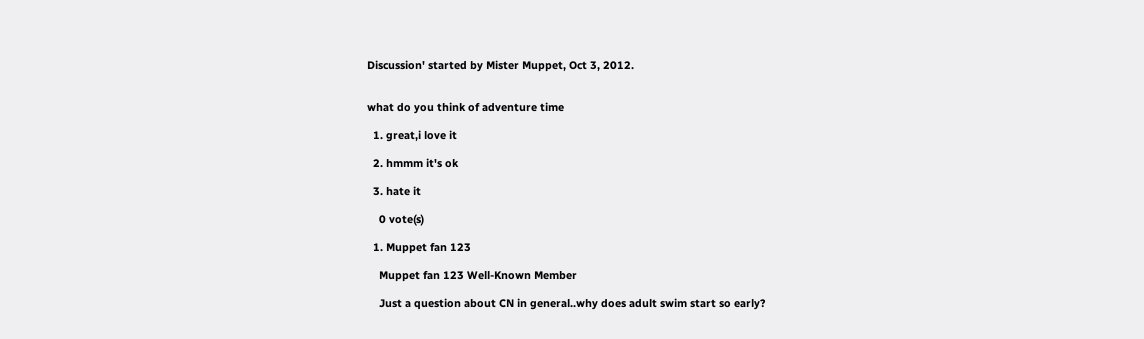Discussion' started by Mister Muppet, Oct 3, 2012.


what do you think of adventure time

  1. great,i love it

  2. hmmm it's ok

  3. hate it

    0 vote(s)

  1. Muppet fan 123

    Muppet fan 123 Well-Known Member

    Just a question about CN in general..why does adult swim start so early?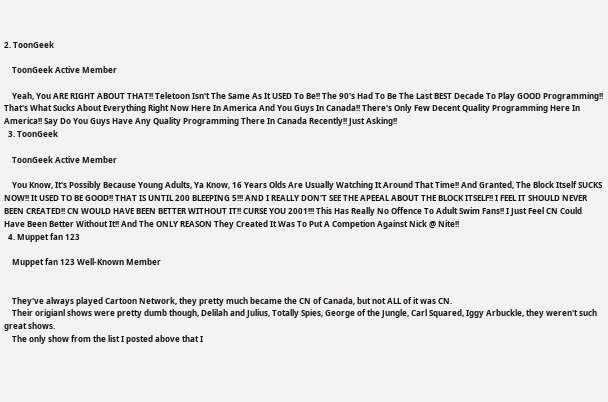2. ToonGeek

    ToonGeek Active Member

    Yeah, You ARE RIGHT ABOUT THAT!! Teletoon Isn't The Same As It USED To Be!! The 90's Had To Be The Last BEST Decade To Play GOOD Programming!! That's What Sucks About Everything Right Now Here In America And You Guys In Canada!! There's Only Few Decent Quality Programming Here In America!! Say Do You Guys Have Any Quality Programming There In Canada Recently!! Just Asking!!
  3. ToonGeek

    ToonGeek Active Member

    You Know, It's Possibly Because Young Adults, Ya Know, 16 Years Olds Are Usually Watching It Around That Time!! And Granted, The Block Itself SUCKS NOW!! It USED TO BE GOOD!! THAT IS UNTIL 200 BLEEPING 5!!! AND I REALLY DON'T SEE THE APEEAL ABOUT THE BLOCK ITSELF!! I FEEL IT SHOULD NEVER BEEN CREATED!! CN WOULD HAVE BEEN BETTER WITHOUT IT!! CURSE YOU 2001!!! This Has Really No Offence To Adult Swim Fans!! I Just Feel CN Could Have Been Better Without It!! And The ONLY REASON They Created It Was To Put A Competion Against Nick @ Nite!!
  4. Muppet fan 123

    Muppet fan 123 Well-Known Member


    They've always played Cartoon Network, they pretty much became the CN of Canada, but not ALL of it was CN.
    Their origianl shows were pretty dumb though, Delilah and Julius, Totally Spies, George of the Jungle, Carl Squared, Iggy Arbuckle, they weren't such great shows.
    The only show from the list I posted above that I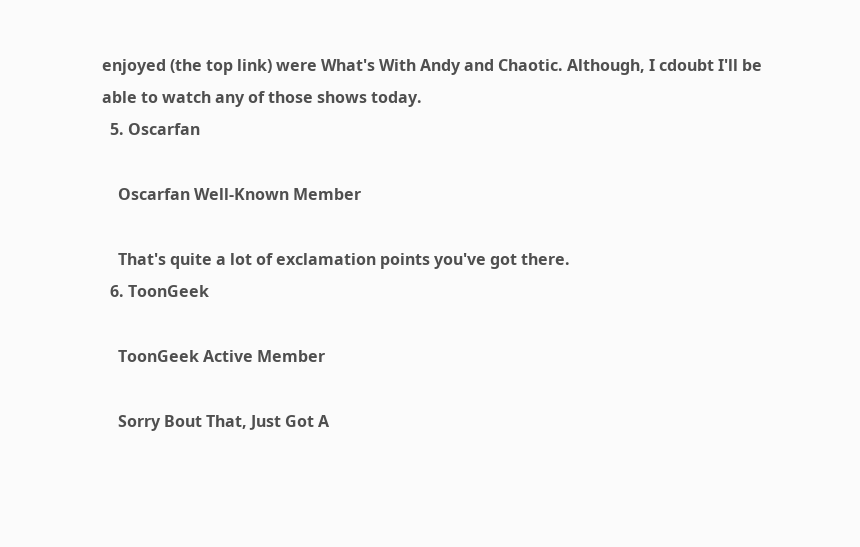enjoyed (the top link) were What's With Andy and Chaotic. Although, I cdoubt I'll be able to watch any of those shows today.
  5. Oscarfan

    Oscarfan Well-Known Member

    That's quite a lot of exclamation points you've got there.
  6. ToonGeek

    ToonGeek Active Member

    Sorry Bout That, Just Got A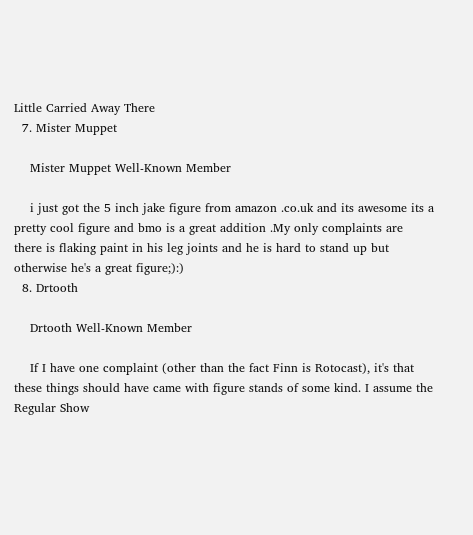Little Carried Away There
  7. Mister Muppet

    Mister Muppet Well-Known Member

    i just got the 5 inch jake figure from amazon .co.uk and its awesome its a pretty cool figure and bmo is a great addition .My only complaints are there is flaking paint in his leg joints and he is hard to stand up but otherwise he's a great figure;):)
  8. Drtooth

    Drtooth Well-Known Member

    If I have one complaint (other than the fact Finn is Rotocast), it's that these things should have came with figure stands of some kind. I assume the Regular Show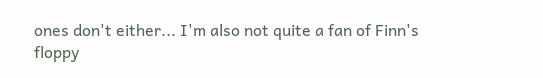ones don't either... I'm also not quite a fan of Finn's floppy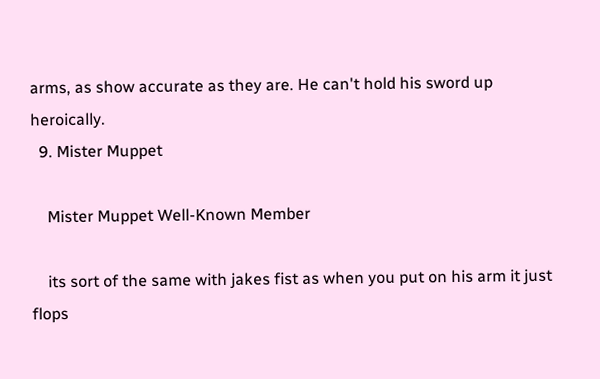arms, as show accurate as they are. He can't hold his sword up heroically.
  9. Mister Muppet

    Mister Muppet Well-Known Member

    its sort of the same with jakes fist as when you put on his arm it just flops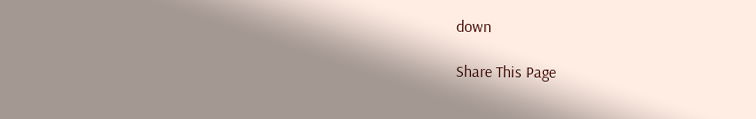down

Share This Page